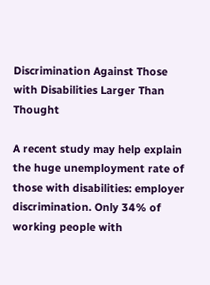Discrimination Against Those with Disabilities Larger Than Thought

A recent study may help explain the huge unemployment rate of those with disabilities: employer discrimination. Only 34% of working people with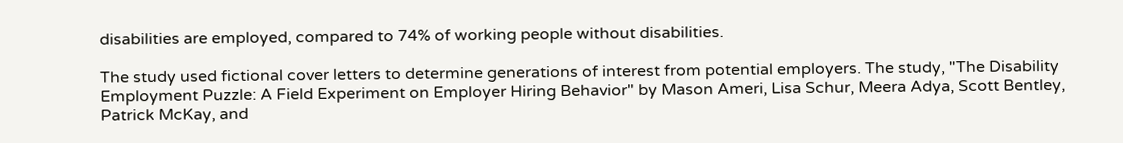disabilities are employed, compared to 74% of working people without disabilities.

The study used fictional cover letters to determine generations of interest from potential employers. The study, "The Disability Employment Puzzle: A Field Experiment on Employer Hiring Behavior" by Mason Ameri, Lisa Schur, Meera Adya, Scott Bentley, Patrick McKay, and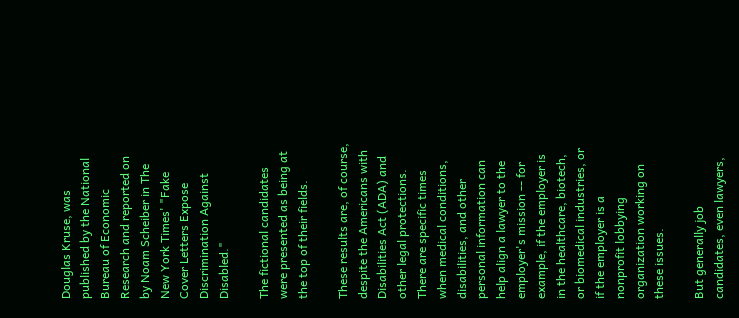Douglas Kruse, was published by the National Bureau of Economic Research and reported on by Noam Scheiber in The New York Times' "Fake Cover Letters Expose Discrimination Against Disabled."

The fictional candidates were presented as being at the top of their fields.

These results are, of course, despite the Americans with Disabilities Act (ADA) and other legal protections. There are specific times when medical conditions, disabilities, and other personal information can help align a lawyer to the employer's mission -- for example, if the employer is in the healthcare, biotech, or biomedical industries, or if the employer is a nonprofit lobbying organization working on these issues.

But generally job candidates, even lawyers,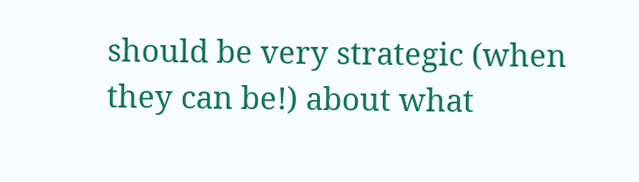should be very strategic (when they can be!) about what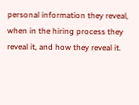personal information they reveal, when in the hiring process they reveal it, and how they reveal it.